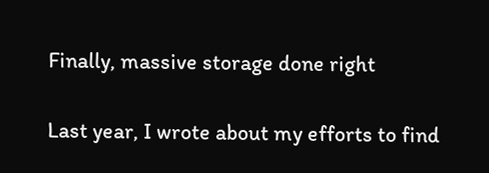Finally, massive storage done right

Last year, I wrote about my efforts to find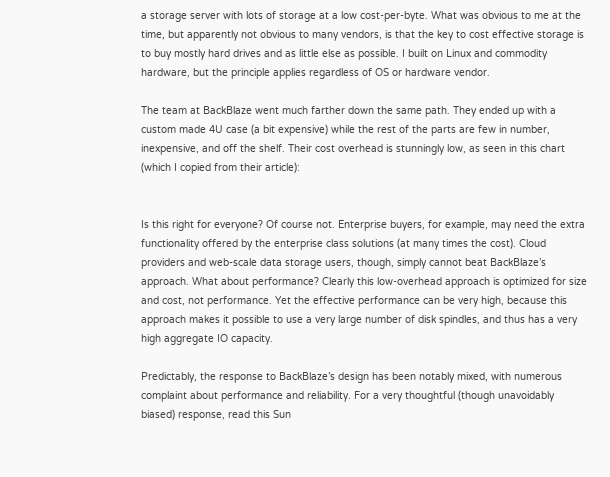a storage server with lots of storage at a low cost-per-byte. What was obvious to me at the time, but apparently not obvious to many vendors, is that the key to cost effective storage is to buy mostly hard drives and as little else as possible. I built on Linux and commodity hardware, but the principle applies regardless of OS or hardware vendor.

The team at BackBlaze went much farther down the same path. They ended up with a custom made 4U case (a bit expensive) while the rest of the parts are few in number, inexpensive, and off the shelf. Their cost overhead is stunningly low, as seen in this chart (which I copied from their article):


Is this right for everyone? Of course not. Enterprise buyers, for example, may need the extra functionality offered by the enterprise class solutions (at many times the cost). Cloud providers and web-scale data storage users, though, simply cannot beat BackBlaze’s approach. What about performance? Clearly this low-overhead approach is optimized for size and cost, not performance. Yet the effective performance can be very high, because this approach makes it possible to use a very large number of disk spindles, and thus has a very high aggregate IO capacity.

Predictably, the response to BackBlaze’s design has been notably mixed, with numerous complaint about performance and reliability. For a very thoughtful (though unavoidably biased) response, read this Sun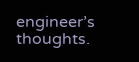engineer’s thoughts.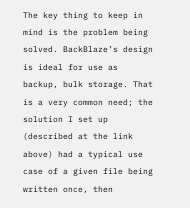The key thing to keep in mind is the problem being solved. BackBlaze’s design is ideal for use as backup, bulk storage. That is a very common need; the solution I set up (described at the link above) had a typical use case of a given file being written once, then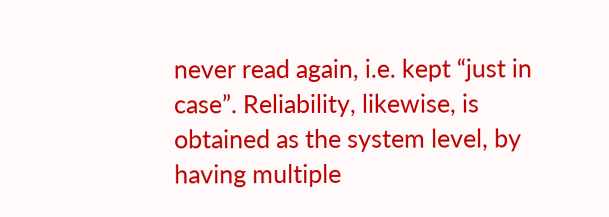never read again, i.e. kept “just in case”. Reliability, likewise, is obtained as the system level, by having multiple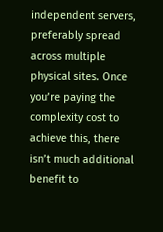independent servers, preferably spread across multiple physical sites. Once you’re paying the complexity cost to achieve this, there isn’t much additional benefit to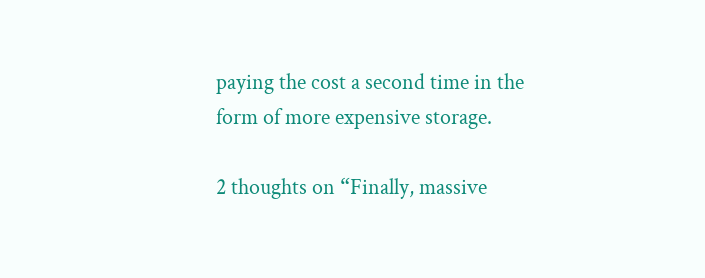paying the cost a second time in the form of more expensive storage.

2 thoughts on “Finally, massive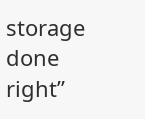storage done right”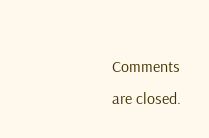Comments are closed.